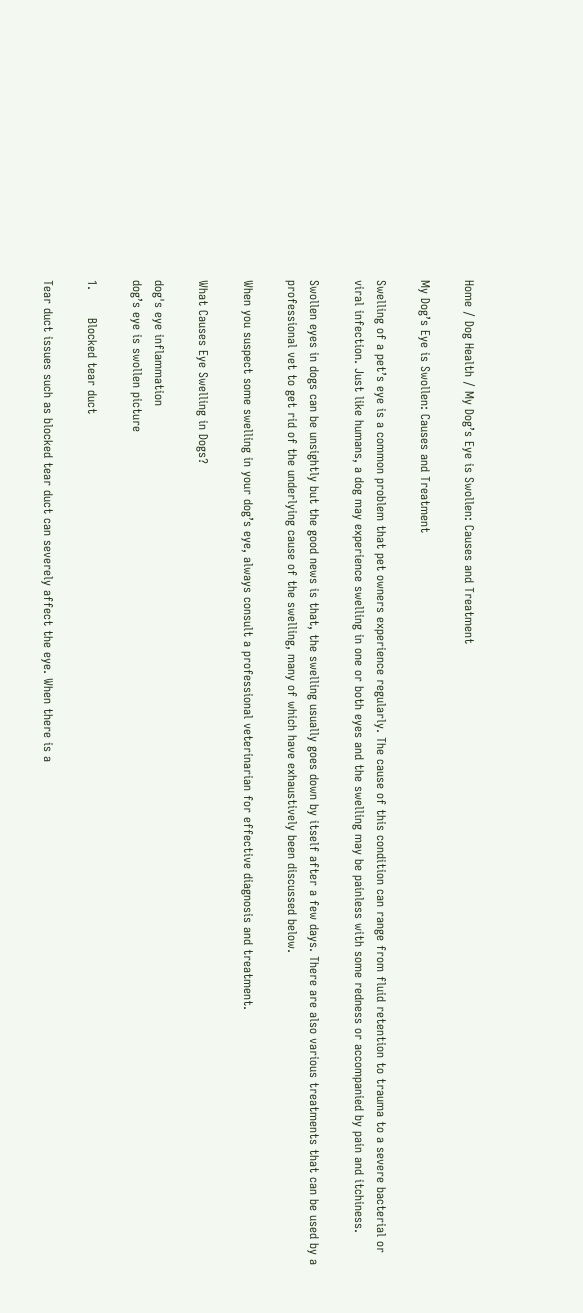Home / Dog Health / My Dog’s Eye is Swollen: Causes and Treatment

My Dog’s Eye is Swollen: Causes and Treatment

Swelling of a pet’s eye is a common problem that pet owners experience regularly. The cause of this condition can range from fluid retention to trauma to a severe bacterial or viral infection. Just like humans, a dog may experience swelling in one or both eyes and the swelling may be painless with some redness or accompanied by pain and itchiness.

Swollen eyes in dogs can be unsightly but the good news is that, the swelling usually goes down by itself after a few days. There are also various treatments that can be used by a professional vet to get rid of the underlying cause of the swelling, many of which have exhaustively been discussed below.

When you suspect some swelling in your dog’s eye, always consult a professional veterinarian for effective diagnosis and treatment.

What Causes Eye Swelling in Dogs?

dog's eye inflammation
dog’s eye is swollen picture

1.       Blocked tear duct

Tear duct issues such as blocked tear duct can severely affect the eye. When there is a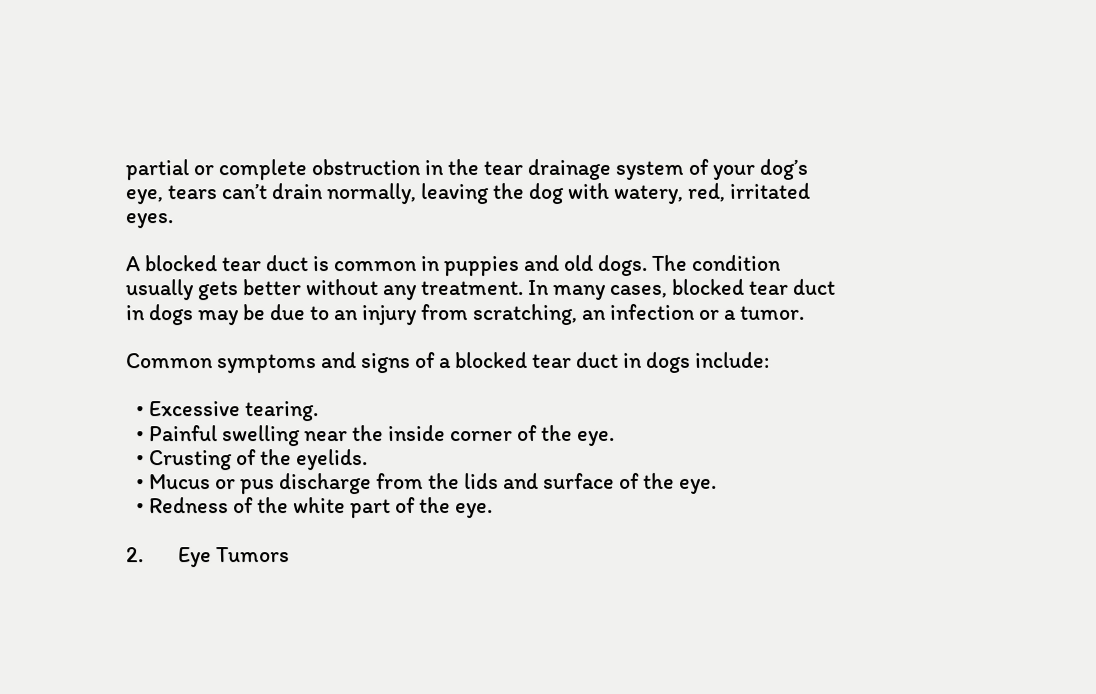partial or complete obstruction in the tear drainage system of your dog’s eye, tears can’t drain normally, leaving the dog with watery, red, irritated eyes.

A blocked tear duct is common in puppies and old dogs. The condition usually gets better without any treatment. In many cases, blocked tear duct in dogs may be due to an injury from scratching, an infection or a tumor.

Common symptoms and signs of a blocked tear duct in dogs include:

  • Excessive tearing.
  • Painful swelling near the inside corner of the eye.
  • Crusting of the eyelids.
  • Mucus or pus discharge from the lids and surface of the eye.
  • Redness of the white part of the eye.

2.       Eye Tumors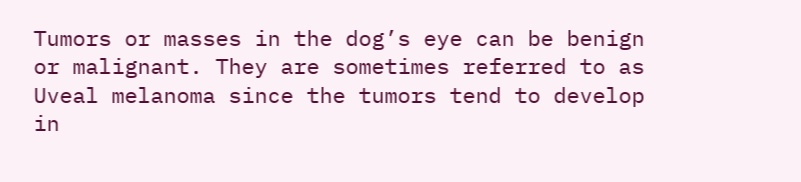Tumors or masses in the dog’s eye can be benign or malignant. They are sometimes referred to as Uveal melanoma since the tumors tend to develop in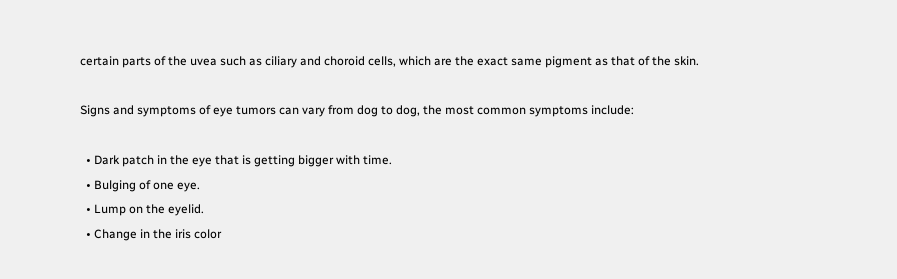certain parts of the uvea such as ciliary and choroid cells, which are the exact same pigment as that of the skin.

Signs and symptoms of eye tumors can vary from dog to dog, the most common symptoms include:

  • Dark patch in the eye that is getting bigger with time.
  • Bulging of one eye.
  • Lump on the eyelid.
  • Change in the iris color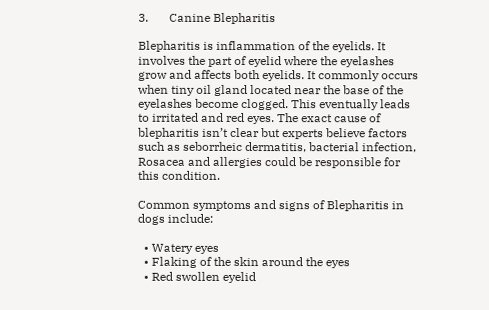3.       Canine Blepharitis

Blepharitis is inflammation of the eyelids. It involves the part of eyelid where the eyelashes grow and affects both eyelids. It commonly occurs when tiny oil gland located near the base of the eyelashes become clogged. This eventually leads to irritated and red eyes. The exact cause of blepharitis isn’t clear but experts believe factors such as seborrheic dermatitis, bacterial infection, Rosacea and allergies could be responsible for this condition.

Common symptoms and signs of Blepharitis in dogs include:

  • Watery eyes
  • Flaking of the skin around the eyes
  • Red swollen eyelid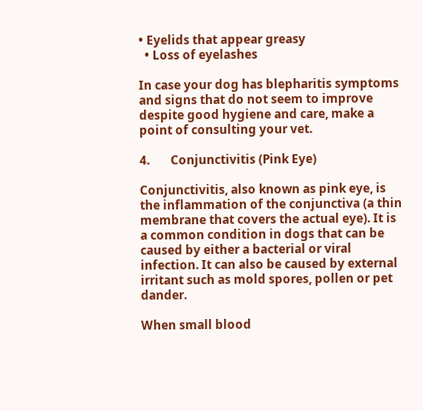• Eyelids that appear greasy
  • Loss of eyelashes

In case your dog has blepharitis symptoms and signs that do not seem to improve despite good hygiene and care, make a point of consulting your vet.

4.       Conjunctivitis (Pink Eye)

Conjunctivitis, also known as pink eye, is the inflammation of the conjunctiva (a thin membrane that covers the actual eye). It is a common condition in dogs that can be caused by either a bacterial or viral infection. It can also be caused by external irritant such as mold spores, pollen or pet dander.

When small blood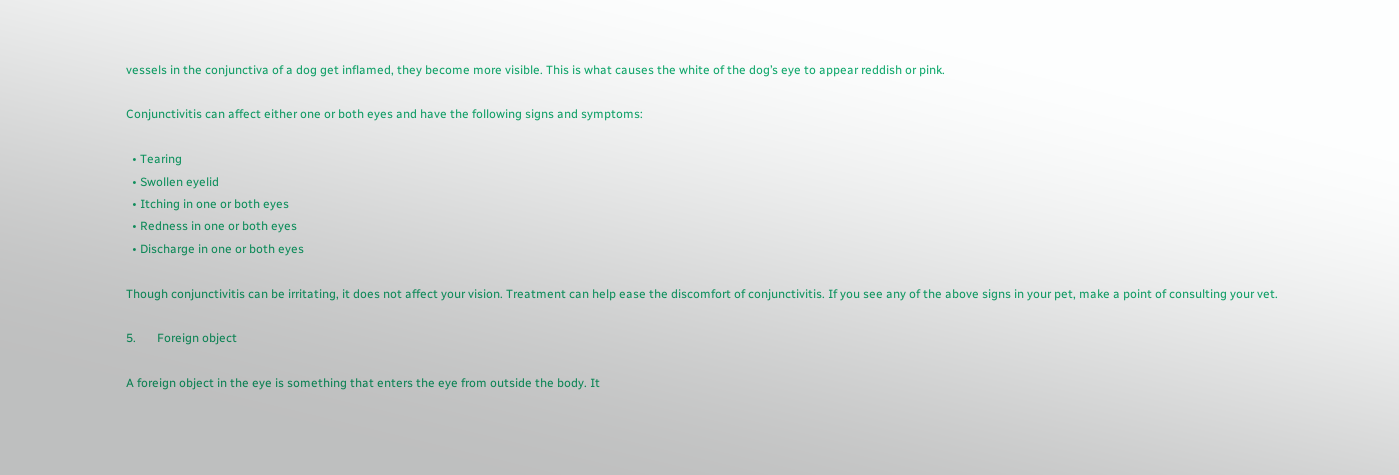vessels in the conjunctiva of a dog get inflamed, they become more visible. This is what causes the white of the dog’s eye to appear reddish or pink.

Conjunctivitis can affect either one or both eyes and have the following signs and symptoms:

  • Tearing
  • Swollen eyelid
  • Itching in one or both eyes
  • Redness in one or both eyes
  • Discharge in one or both eyes

Though conjunctivitis can be irritating, it does not affect your vision. Treatment can help ease the discomfort of conjunctivitis. If you see any of the above signs in your pet, make a point of consulting your vet.

5.       Foreign object

A foreign object in the eye is something that enters the eye from outside the body. It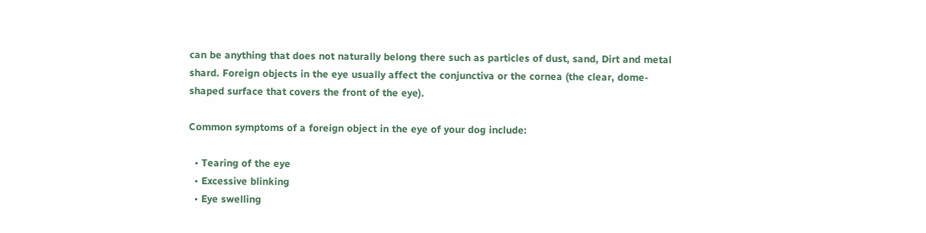can be anything that does not naturally belong there such as particles of dust, sand, Dirt and metal shard. Foreign objects in the eye usually affect the conjunctiva or the cornea (the clear, dome-shaped surface that covers the front of the eye).

Common symptoms of a foreign object in the eye of your dog include:

  • Tearing of the eye
  • Excessive blinking
  • Eye swelling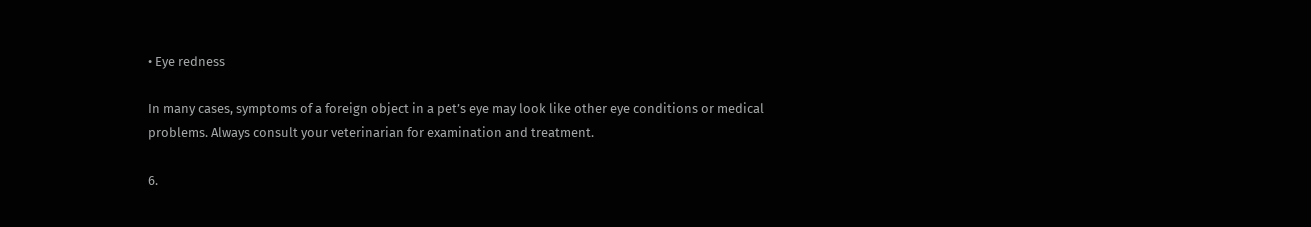• Eye redness

In many cases, symptoms of a foreign object in a pet’s eye may look like other eye conditions or medical problems. Always consult your veterinarian for examination and treatment.

6.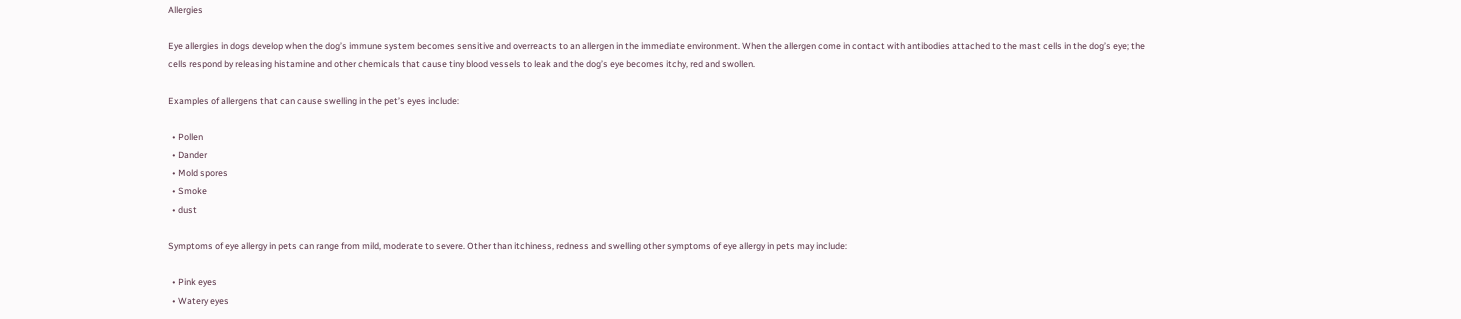Allergies

Eye allergies in dogs develop when the dog’s immune system becomes sensitive and overreacts to an allergen in the immediate environment. When the allergen come in contact with antibodies attached to the mast cells in the dog’s eye; the cells respond by releasing histamine and other chemicals that cause tiny blood vessels to leak and the dog’s eye becomes itchy, red and swollen.

Examples of allergens that can cause swelling in the pet’s eyes include:

  • Pollen
  • Dander
  • Mold spores
  • Smoke
  • dust

Symptoms of eye allergy in pets can range from mild, moderate to severe. Other than itchiness, redness and swelling other symptoms of eye allergy in pets may include:

  • Pink eyes
  • Watery eyes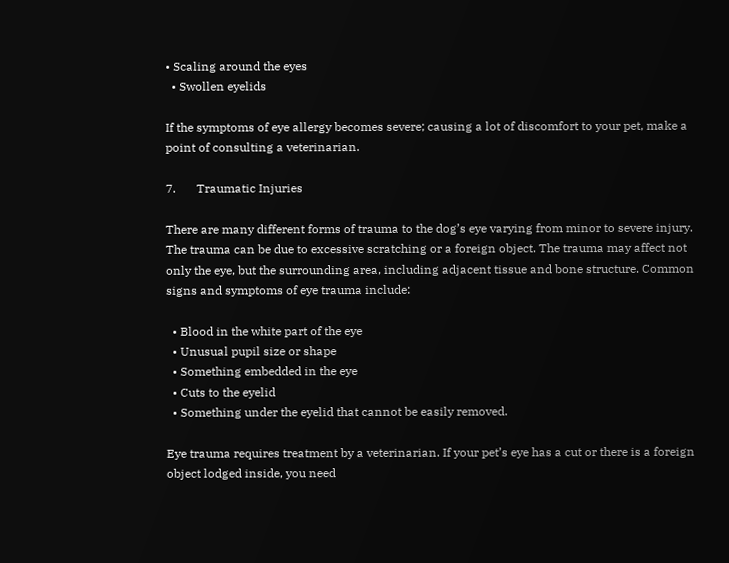• Scaling around the eyes
  • Swollen eyelids

If the symptoms of eye allergy becomes severe; causing a lot of discomfort to your pet, make a point of consulting a veterinarian.

7.       Traumatic Injuries

There are many different forms of trauma to the dog’s eye varying from minor to severe injury. The trauma can be due to excessive scratching or a foreign object. The trauma may affect not only the eye, but the surrounding area, including adjacent tissue and bone structure. Common signs and symptoms of eye trauma include:

  • Blood in the white part of the eye
  • Unusual pupil size or shape
  • Something embedded in the eye
  • Cuts to the eyelid
  • Something under the eyelid that cannot be easily removed.

Eye trauma requires treatment by a veterinarian. If your pet’s eye has a cut or there is a foreign object lodged inside, you need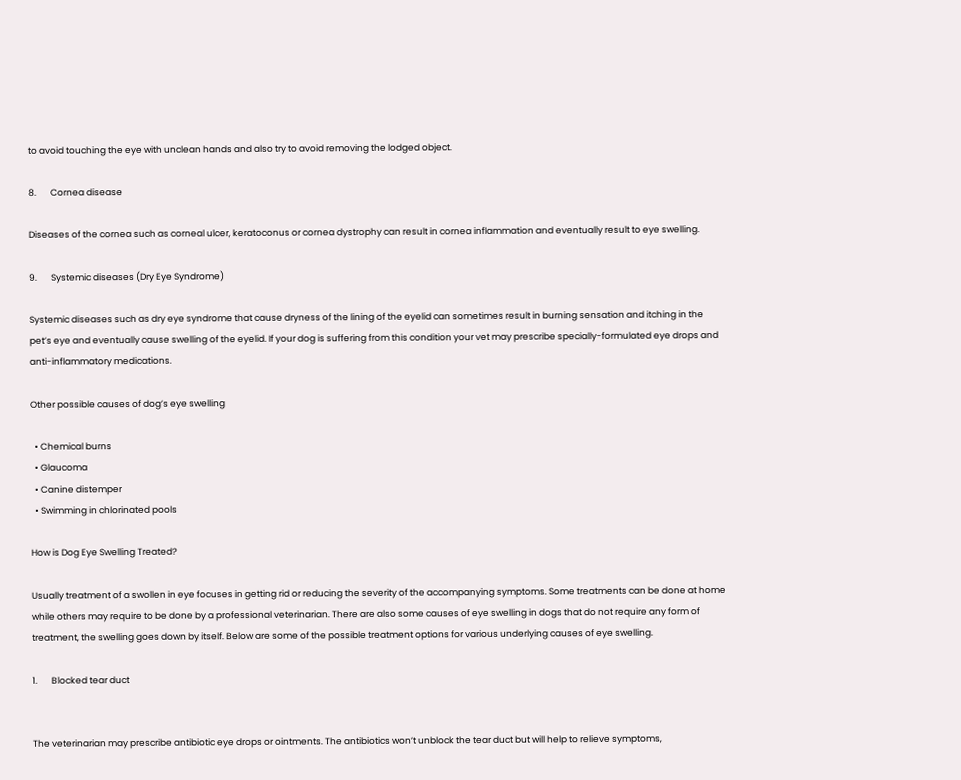to avoid touching the eye with unclean hands and also try to avoid removing the lodged object.

8.       Cornea disease

Diseases of the cornea such as corneal ulcer, keratoconus or cornea dystrophy can result in cornea inflammation and eventually result to eye swelling.

9.       Systemic diseases (Dry Eye Syndrome)

Systemic diseases such as dry eye syndrome that cause dryness of the lining of the eyelid can sometimes result in burning sensation and itching in the pet’s eye and eventually cause swelling of the eyelid. If your dog is suffering from this condition your vet may prescribe specially-formulated eye drops and anti-inflammatory medications.

Other possible causes of dog’s eye swelling

  • Chemical burns
  • Glaucoma
  • Canine distemper
  • Swimming in chlorinated pools

How is Dog Eye Swelling Treated?

Usually treatment of a swollen in eye focuses in getting rid or reducing the severity of the accompanying symptoms. Some treatments can be done at home while others may require to be done by a professional veterinarian. There are also some causes of eye swelling in dogs that do not require any form of treatment, the swelling goes down by itself. Below are some of the possible treatment options for various underlying causes of eye swelling.

1.       Blocked tear duct


The veterinarian may prescribe antibiotic eye drops or ointments. The antibiotics won’t unblock the tear duct but will help to relieve symptoms,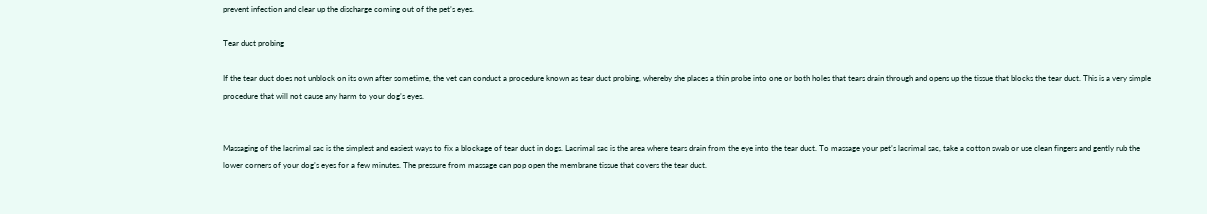prevent infection and clear up the discharge coming out of the pet’s eyes.

Tear duct probing

If the tear duct does not unblock on its own after sometime, the vet can conduct a procedure known as tear duct probing, whereby she places a thin probe into one or both holes that tears drain through and opens up the tissue that blocks the tear duct. This is a very simple procedure that will not cause any harm to your dog’s eyes.


Massaging of the lacrimal sac is the simplest and easiest ways to fix a blockage of tear duct in dogs. Lacrimal sac is the area where tears drain from the eye into the tear duct. To massage your pet’s lacrimal sac, take a cotton swab or use clean fingers and gently rub the lower corners of your dog’s eyes for a few minutes. The pressure from massage can pop open the membrane tissue that covers the tear duct.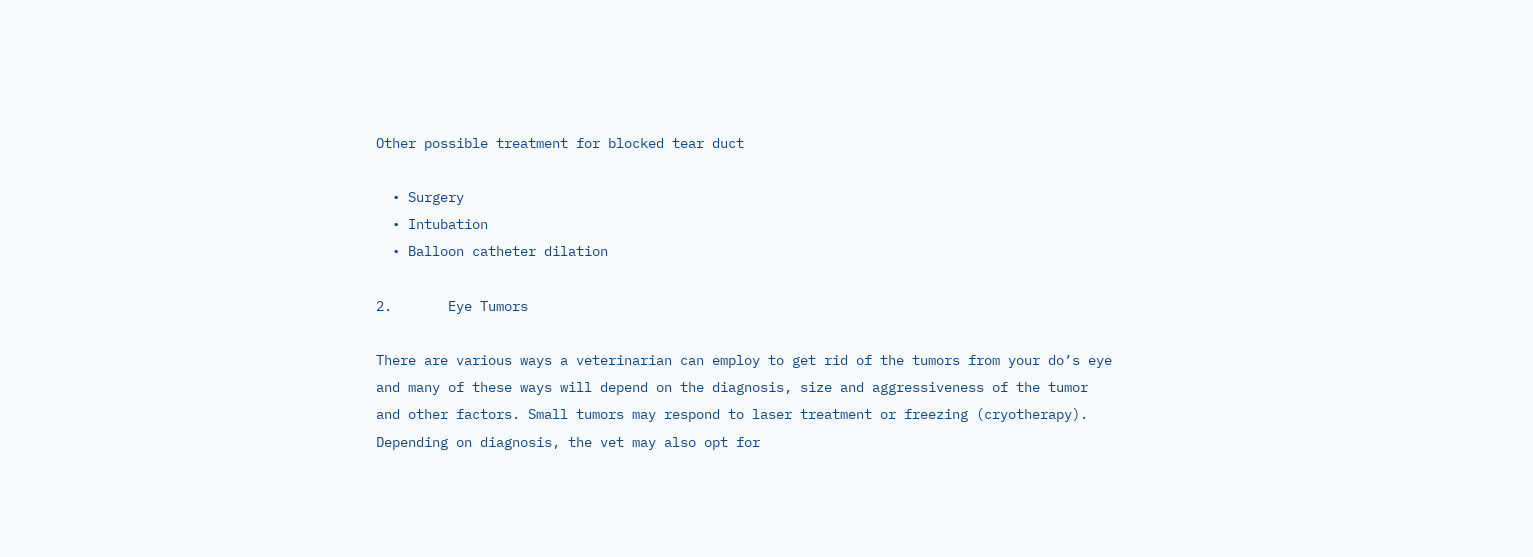Other possible treatment for blocked tear duct

  • Surgery
  • Intubation
  • Balloon catheter dilation

2.       Eye Tumors

There are various ways a veterinarian can employ to get rid of the tumors from your do’s eye and many of these ways will depend on the diagnosis, size and aggressiveness of the tumor and other factors. Small tumors may respond to laser treatment or freezing (cryotherapy). Depending on diagnosis, the vet may also opt for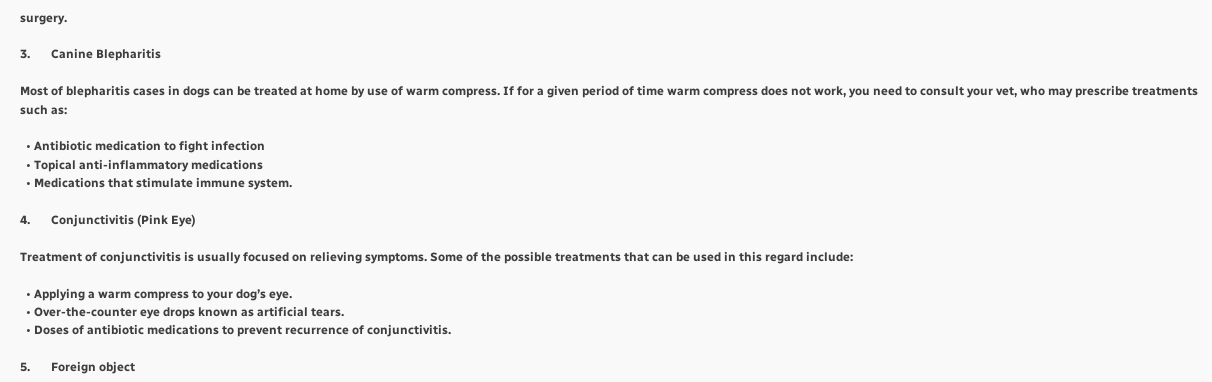surgery.

3.       Canine Blepharitis

Most of blepharitis cases in dogs can be treated at home by use of warm compress. If for a given period of time warm compress does not work, you need to consult your vet, who may prescribe treatments such as:

  • Antibiotic medication to fight infection
  • Topical anti-inflammatory medications
  • Medications that stimulate immune system.

4.       Conjunctivitis (Pink Eye)

Treatment of conjunctivitis is usually focused on relieving symptoms. Some of the possible treatments that can be used in this regard include:

  • Applying a warm compress to your dog’s eye.
  • Over-the-counter eye drops known as artificial tears.
  • Doses of antibiotic medications to prevent recurrence of conjunctivitis.

5.       Foreign object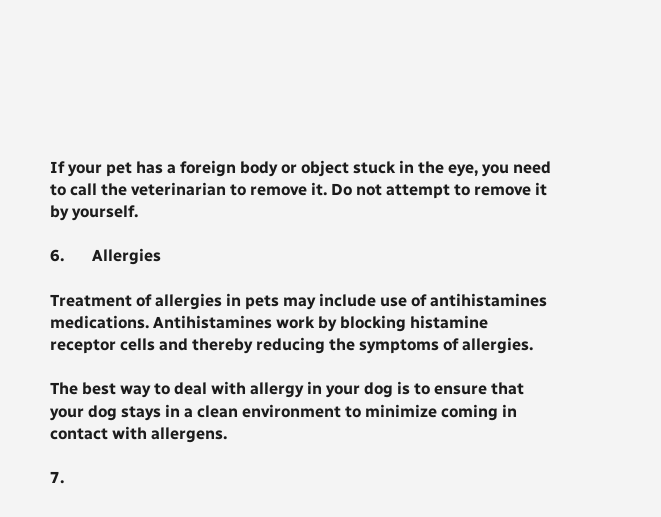If your pet has a foreign body or object stuck in the eye, you need to call the veterinarian to remove it. Do not attempt to remove it by yourself.

6.       Allergies

Treatment of allergies in pets may include use of antihistamines medications. Antihistamines work by blocking histamine receptor cells and thereby reducing the symptoms of allergies.

The best way to deal with allergy in your dog is to ensure that your dog stays in a clean environment to minimize coming in contact with allergens.

7.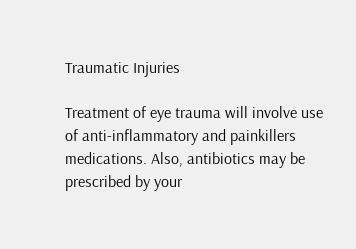Traumatic Injuries

Treatment of eye trauma will involve use of anti-inflammatory and painkillers medications. Also, antibiotics may be prescribed by your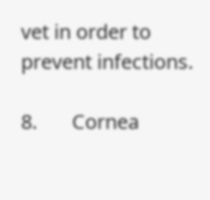vet in order to prevent infections.

8.       Cornea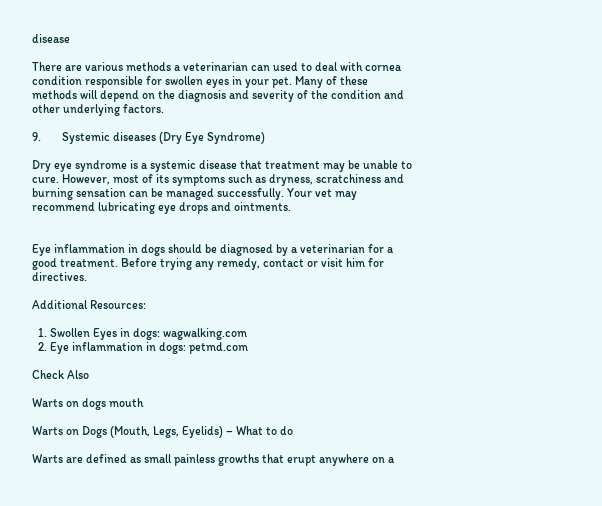disease

There are various methods a veterinarian can used to deal with cornea condition responsible for swollen eyes in your pet. Many of these methods will depend on the diagnosis and severity of the condition and other underlying factors.

9.       Systemic diseases (Dry Eye Syndrome)

Dry eye syndrome is a systemic disease that treatment may be unable to cure. However, most of its symptoms such as dryness, scratchiness and burning sensation can be managed successfully. Your vet may recommend lubricating eye drops and ointments.


Eye inflammation in dogs should be diagnosed by a veterinarian for a good treatment. Before trying any remedy, contact or visit him for directives.

Additional Resources:

  1. Swollen Eyes in dogs: wagwalking.com
  2. Eye inflammation in dogs: petmd.com

Check Also

Warts on dogs mouth

Warts on Dogs (Mouth, Legs, Eyelids) – What to do

Warts are defined as small painless growths that erupt anywhere on a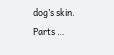dog’s skin. Parts …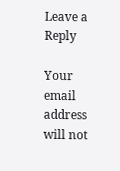Leave a Reply

Your email address will not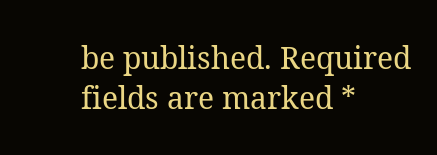be published. Required fields are marked *